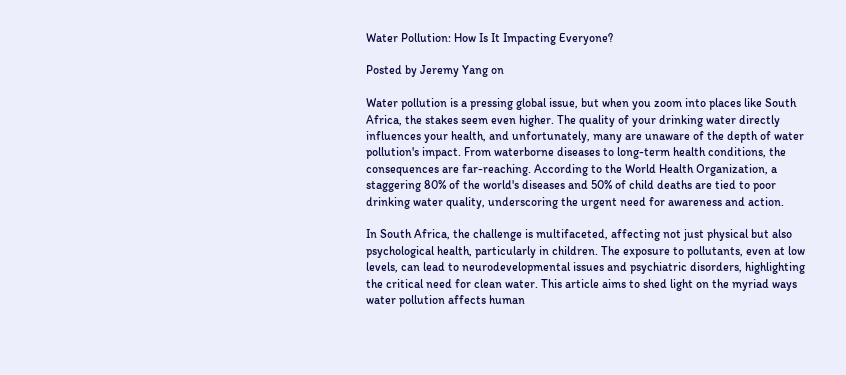Water Pollution: How Is It Impacting Everyone?

Posted by Jeremy Yang on

Water pollution is a pressing global issue, but when you zoom into places like South Africa, the stakes seem even higher. The quality of your drinking water directly influences your health, and unfortunately, many are unaware of the depth of water pollution's impact. From waterborne diseases to long-term health conditions, the consequences are far-reaching. According to the World Health Organization, a staggering 80% of the world's diseases and 50% of child deaths are tied to poor drinking water quality, underscoring the urgent need for awareness and action.

In South Africa, the challenge is multifaceted, affecting not just physical but also psychological health, particularly in children. The exposure to pollutants, even at low levels, can lead to neurodevelopmental issues and psychiatric disorders, highlighting the critical need for clean water. This article aims to shed light on the myriad ways water pollution affects human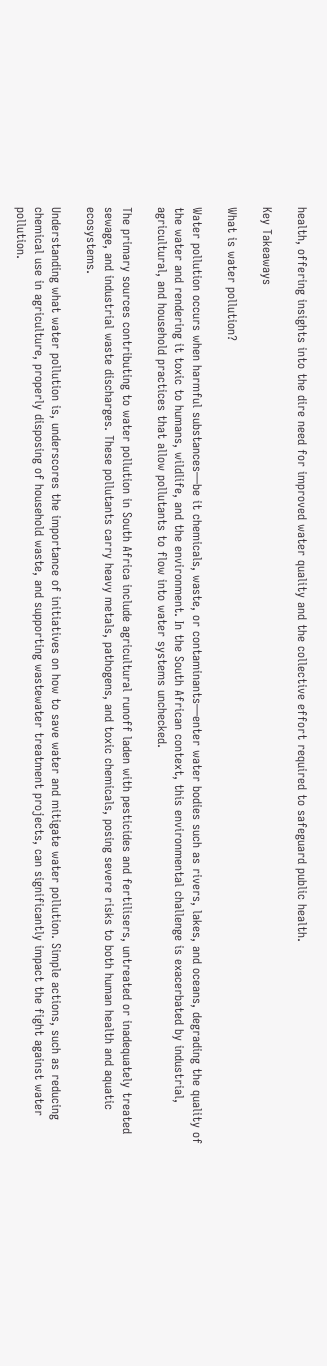health, offering insights into the dire need for improved water quality and the collective effort required to safeguard public health.

Key Takeaways

What is water pollution?

Water pollution occurs when harmful substances—be it chemicals, waste, or contaminants—enter water bodies such as rivers, lakes, and oceans, degrading the quality of the water and rendering it toxic to humans, wildlife, and the environment. In the South African context, this environmental challenge is exacerbated by industrial, agricultural, and household practices that allow pollutants to flow into water systems unchecked.

The primary sources contributing to water pollution in South Africa include agricultural runoff laden with pesticides and fertilisers, untreated or inadequately treated sewage, and industrial waste discharges. These pollutants carry heavy metals, pathogens, and toxic chemicals, posing severe risks to both human health and aquatic ecosystems.

Understanding what water pollution is, underscores the importance of initiatives on how to save water and mitigate water pollution. Simple actions, such as reducing chemical use in agriculture, properly disposing of household waste, and supporting wastewater treatment projects, can significantly impact the fight against water pollution.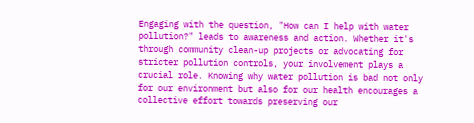Engaging with the question, "How can I help with water pollution?" leads to awareness and action. Whether it's through community clean-up projects or advocating for stricter pollution controls, your involvement plays a crucial role. Knowing why water pollution is bad not only for our environment but also for our health encourages a collective effort towards preserving our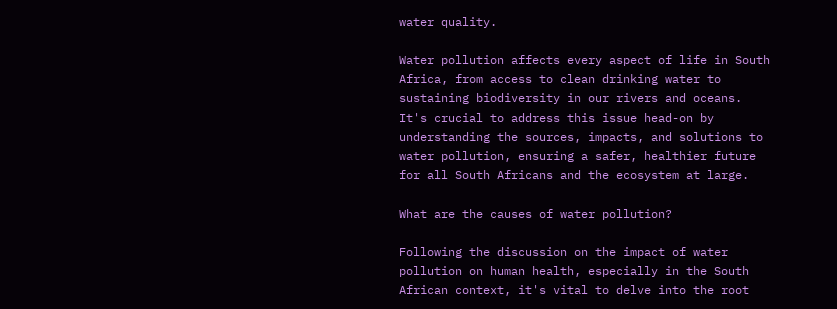water quality.

Water pollution affects every aspect of life in South Africa, from access to clean drinking water to sustaining biodiversity in our rivers and oceans. It's crucial to address this issue head-on by understanding the sources, impacts, and solutions to water pollution, ensuring a safer, healthier future for all South Africans and the ecosystem at large.

What are the causes of water pollution?

Following the discussion on the impact of water pollution on human health, especially in the South African context, it's vital to delve into the root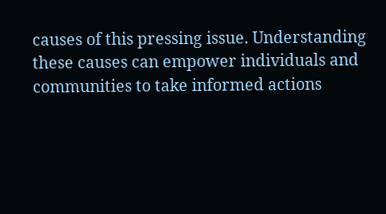causes of this pressing issue. Understanding these causes can empower individuals and communities to take informed actions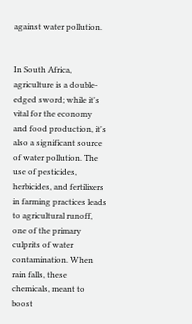against water pollution.


In South Africa, agriculture is a double-edged sword; while it's vital for the economy and food production, it's also a significant source of water pollution. The use of pesticides, herbicides, and fertilixers in farming practices leads to agricultural runoff, one of the primary culprits of water contamination. When rain falls, these chemicals, meant to boost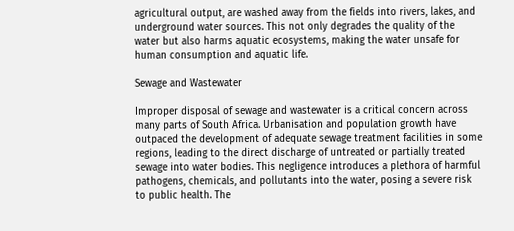agricultural output, are washed away from the fields into rivers, lakes, and underground water sources. This not only degrades the quality of the water but also harms aquatic ecosystems, making the water unsafe for human consumption and aquatic life.

Sewage and Wastewater

Improper disposal of sewage and wastewater is a critical concern across many parts of South Africa. Urbanisation and population growth have outpaced the development of adequate sewage treatment facilities in some regions, leading to the direct discharge of untreated or partially treated sewage into water bodies. This negligence introduces a plethora of harmful pathogens, chemicals, and pollutants into the water, posing a severe risk to public health. The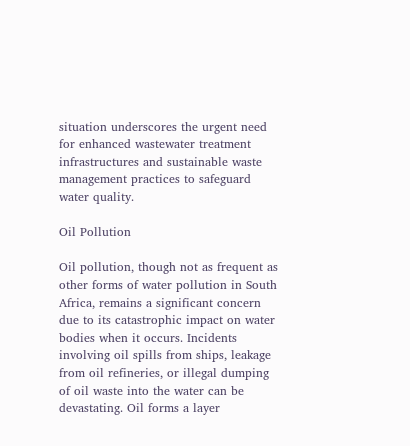situation underscores the urgent need for enhanced wastewater treatment infrastructures and sustainable waste management practices to safeguard water quality.

Oil Pollution

Oil pollution, though not as frequent as other forms of water pollution in South Africa, remains a significant concern due to its catastrophic impact on water bodies when it occurs. Incidents involving oil spills from ships, leakage from oil refineries, or illegal dumping of oil waste into the water can be devastating. Oil forms a layer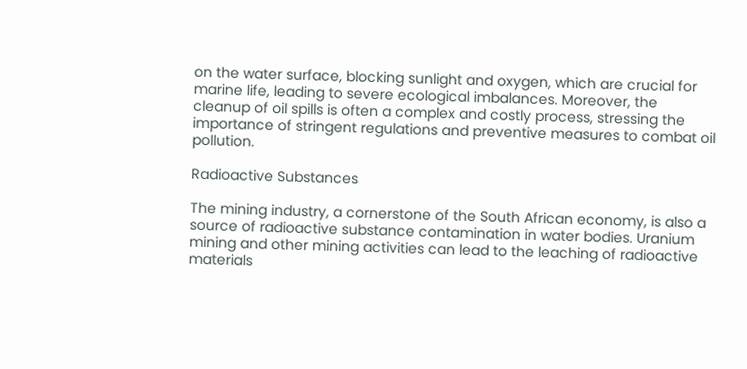on the water surface, blocking sunlight and oxygen, which are crucial for marine life, leading to severe ecological imbalances. Moreover, the cleanup of oil spills is often a complex and costly process, stressing the importance of stringent regulations and preventive measures to combat oil pollution.

Radioactive Substances

The mining industry, a cornerstone of the South African economy, is also a source of radioactive substance contamination in water bodies. Uranium mining and other mining activities can lead to the leaching of radioactive materials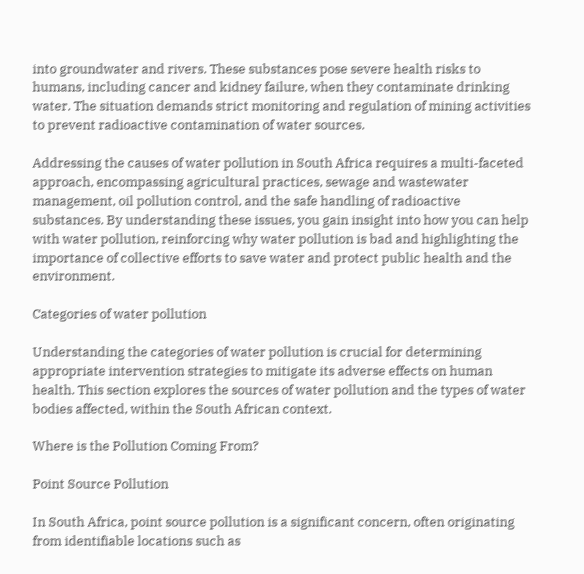into groundwater and rivers. These substances pose severe health risks to humans, including cancer and kidney failure, when they contaminate drinking water. The situation demands strict monitoring and regulation of mining activities to prevent radioactive contamination of water sources.

Addressing the causes of water pollution in South Africa requires a multi-faceted approach, encompassing agricultural practices, sewage and wastewater management, oil pollution control, and the safe handling of radioactive substances. By understanding these issues, you gain insight into how you can help with water pollution, reinforcing why water pollution is bad and highlighting the importance of collective efforts to save water and protect public health and the environment.

Categories of water pollution

Understanding the categories of water pollution is crucial for determining appropriate intervention strategies to mitigate its adverse effects on human health. This section explores the sources of water pollution and the types of water bodies affected, within the South African context.

Where is the Pollution Coming From?

Point Source Pollution

In South Africa, point source pollution is a significant concern, often originating from identifiable locations such as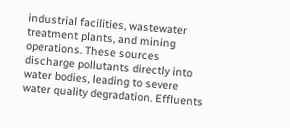industrial facilities, wastewater treatment plants, and mining operations. These sources discharge pollutants directly into water bodies, leading to severe water quality degradation. Effluents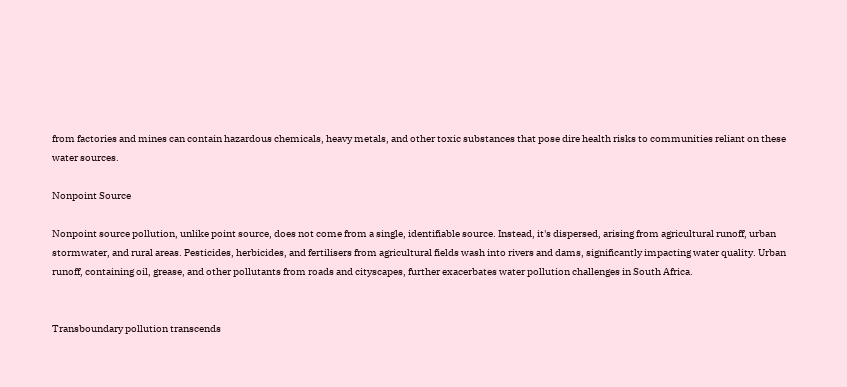from factories and mines can contain hazardous chemicals, heavy metals, and other toxic substances that pose dire health risks to communities reliant on these water sources.

Nonpoint Source

Nonpoint source pollution, unlike point source, does not come from a single, identifiable source. Instead, it's dispersed, arising from agricultural runoff, urban stormwater, and rural areas. Pesticides, herbicides, and fertilisers from agricultural fields wash into rivers and dams, significantly impacting water quality. Urban runoff, containing oil, grease, and other pollutants from roads and cityscapes, further exacerbates water pollution challenges in South Africa.


Transboundary pollution transcends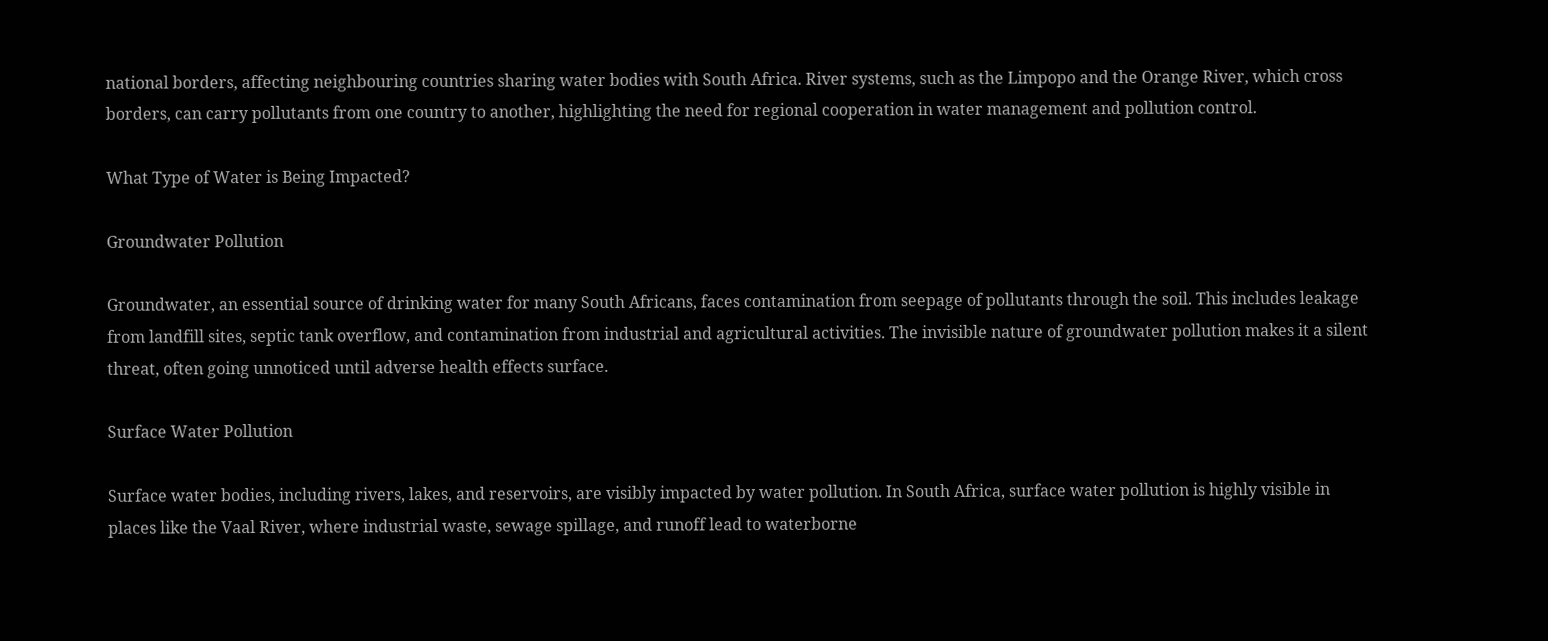national borders, affecting neighbouring countries sharing water bodies with South Africa. River systems, such as the Limpopo and the Orange River, which cross borders, can carry pollutants from one country to another, highlighting the need for regional cooperation in water management and pollution control.

What Type of Water is Being Impacted?

Groundwater Pollution

Groundwater, an essential source of drinking water for many South Africans, faces contamination from seepage of pollutants through the soil. This includes leakage from landfill sites, septic tank overflow, and contamination from industrial and agricultural activities. The invisible nature of groundwater pollution makes it a silent threat, often going unnoticed until adverse health effects surface.

Surface Water Pollution

Surface water bodies, including rivers, lakes, and reservoirs, are visibly impacted by water pollution. In South Africa, surface water pollution is highly visible in places like the Vaal River, where industrial waste, sewage spillage, and runoff lead to waterborne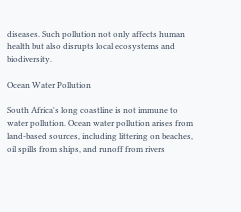diseases. Such pollution not only affects human health but also disrupts local ecosystems and biodiversity.

Ocean Water Pollution

South Africa's long coastline is not immune to water pollution. Ocean water pollution arises from land-based sources, including littering on beaches, oil spills from ships, and runoff from rivers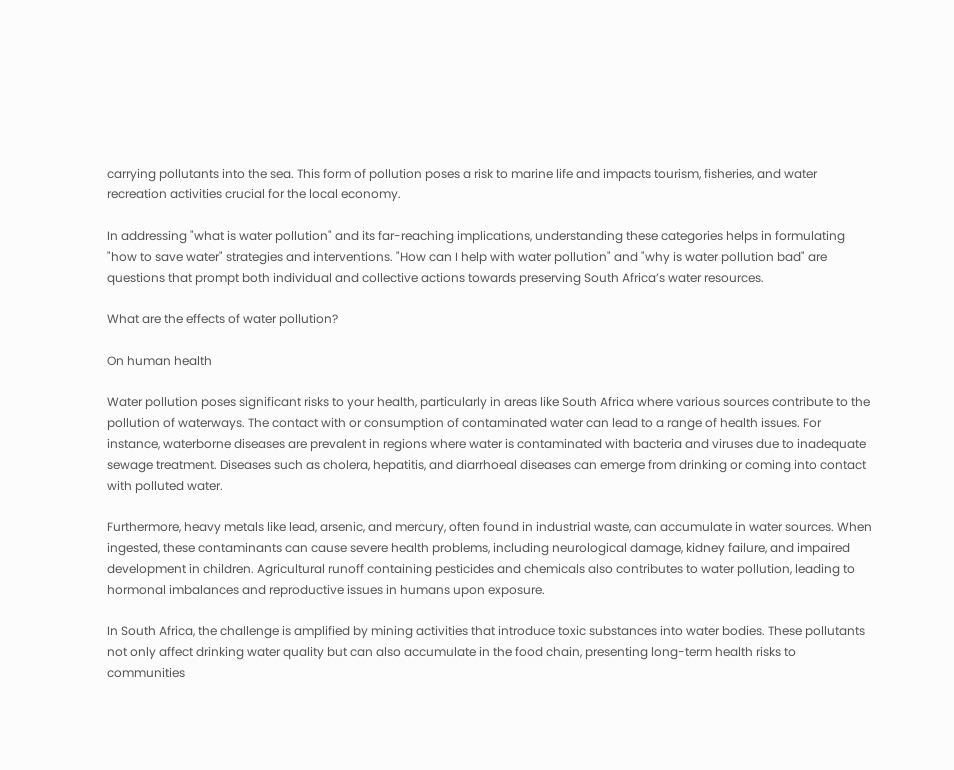carrying pollutants into the sea. This form of pollution poses a risk to marine life and impacts tourism, fisheries, and water recreation activities crucial for the local economy.

In addressing "what is water pollution" and its far-reaching implications, understanding these categories helps in formulating "how to save water" strategies and interventions. "How can I help with water pollution" and "why is water pollution bad" are questions that prompt both individual and collective actions towards preserving South Africa’s water resources.

What are the effects of water pollution?

On human health

Water pollution poses significant risks to your health, particularly in areas like South Africa where various sources contribute to the pollution of waterways. The contact with or consumption of contaminated water can lead to a range of health issues. For instance, waterborne diseases are prevalent in regions where water is contaminated with bacteria and viruses due to inadequate sewage treatment. Diseases such as cholera, hepatitis, and diarrhoeal diseases can emerge from drinking or coming into contact with polluted water.

Furthermore, heavy metals like lead, arsenic, and mercury, often found in industrial waste, can accumulate in water sources. When ingested, these contaminants can cause severe health problems, including neurological damage, kidney failure, and impaired development in children. Agricultural runoff containing pesticides and chemicals also contributes to water pollution, leading to hormonal imbalances and reproductive issues in humans upon exposure.

In South Africa, the challenge is amplified by mining activities that introduce toxic substances into water bodies. These pollutants not only affect drinking water quality but can also accumulate in the food chain, presenting long-term health risks to communities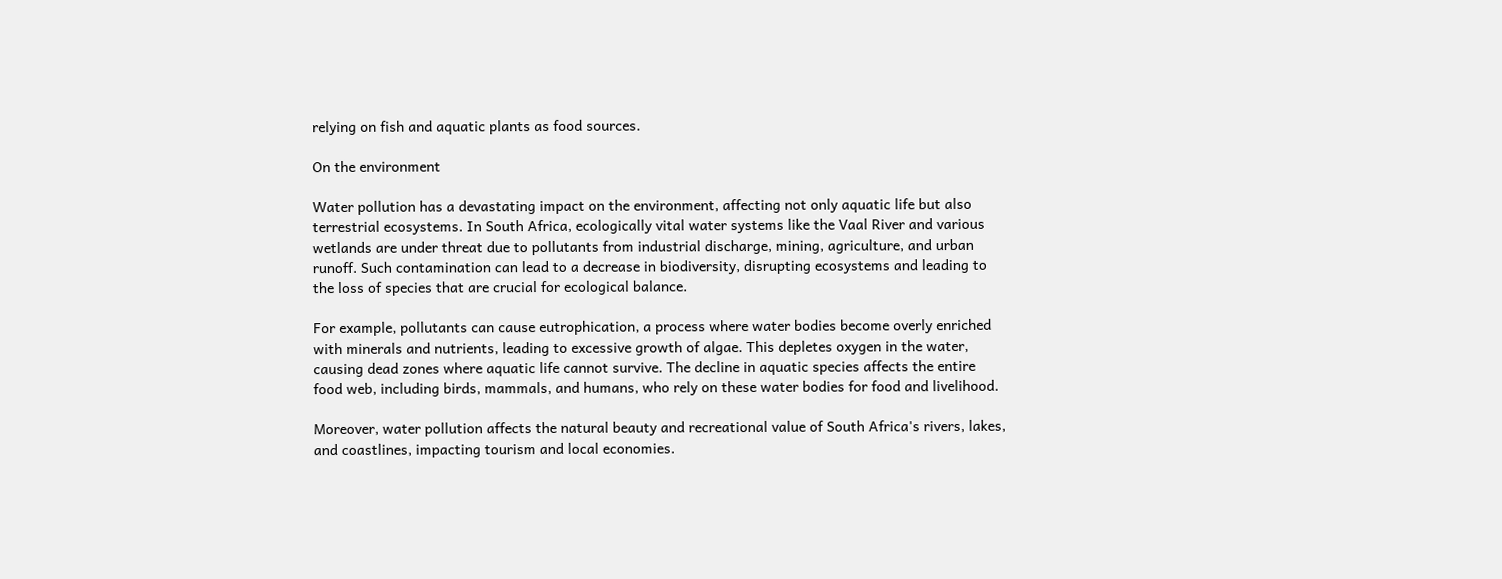relying on fish and aquatic plants as food sources.

On the environment

Water pollution has a devastating impact on the environment, affecting not only aquatic life but also terrestrial ecosystems. In South Africa, ecologically vital water systems like the Vaal River and various wetlands are under threat due to pollutants from industrial discharge, mining, agriculture, and urban runoff. Such contamination can lead to a decrease in biodiversity, disrupting ecosystems and leading to the loss of species that are crucial for ecological balance.

For example, pollutants can cause eutrophication, a process where water bodies become overly enriched with minerals and nutrients, leading to excessive growth of algae. This depletes oxygen in the water, causing dead zones where aquatic life cannot survive. The decline in aquatic species affects the entire food web, including birds, mammals, and humans, who rely on these water bodies for food and livelihood.

Moreover, water pollution affects the natural beauty and recreational value of South Africa's rivers, lakes, and coastlines, impacting tourism and local economies.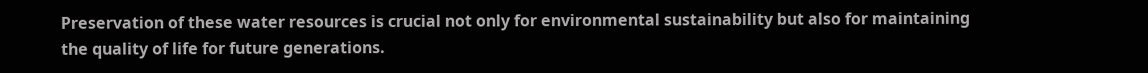Preservation of these water resources is crucial not only for environmental sustainability but also for maintaining the quality of life for future generations.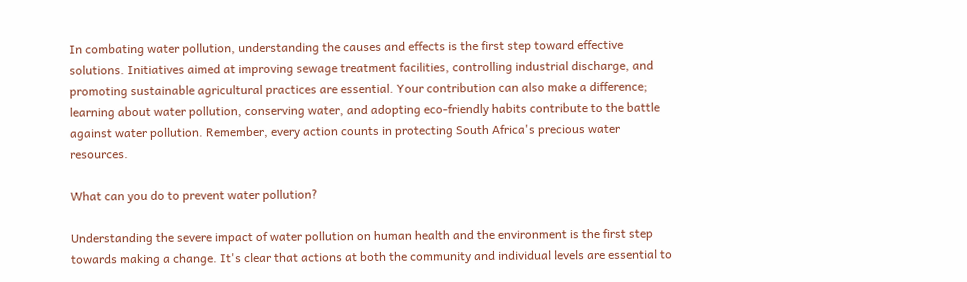In combating water pollution, understanding the causes and effects is the first step toward effective solutions. Initiatives aimed at improving sewage treatment facilities, controlling industrial discharge, and promoting sustainable agricultural practices are essential. Your contribution can also make a difference; learning about water pollution, conserving water, and adopting eco-friendly habits contribute to the battle against water pollution. Remember, every action counts in protecting South Africa's precious water resources.

What can you do to prevent water pollution?

Understanding the severe impact of water pollution on human health and the environment is the first step towards making a change. It's clear that actions at both the community and individual levels are essential to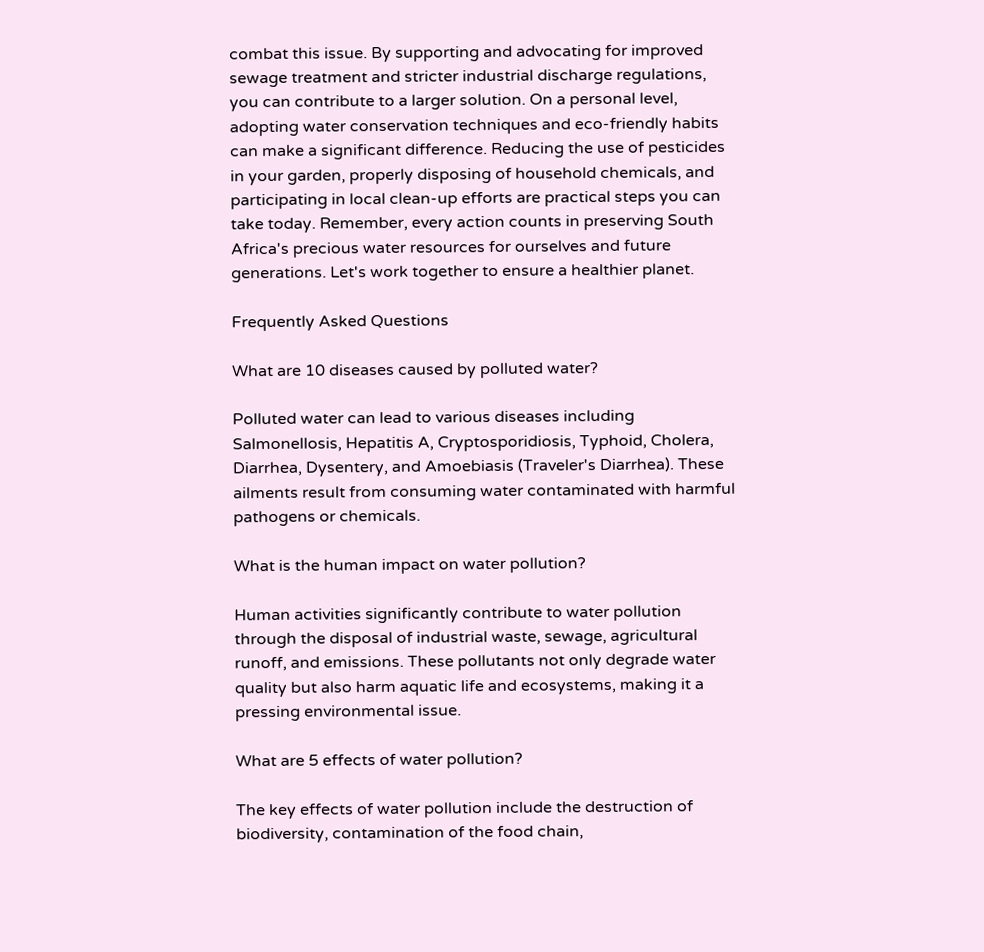combat this issue. By supporting and advocating for improved sewage treatment and stricter industrial discharge regulations, you can contribute to a larger solution. On a personal level, adopting water conservation techniques and eco-friendly habits can make a significant difference. Reducing the use of pesticides in your garden, properly disposing of household chemicals, and participating in local clean-up efforts are practical steps you can take today. Remember, every action counts in preserving South Africa's precious water resources for ourselves and future generations. Let's work together to ensure a healthier planet.

Frequently Asked Questions

What are 10 diseases caused by polluted water?

Polluted water can lead to various diseases including Salmonellosis, Hepatitis A, Cryptosporidiosis, Typhoid, Cholera, Diarrhea, Dysentery, and Amoebiasis (Traveler's Diarrhea). These ailments result from consuming water contaminated with harmful pathogens or chemicals.

What is the human impact on water pollution?

Human activities significantly contribute to water pollution through the disposal of industrial waste, sewage, agricultural runoff, and emissions. These pollutants not only degrade water quality but also harm aquatic life and ecosystems, making it a pressing environmental issue.

What are 5 effects of water pollution?

The key effects of water pollution include the destruction of biodiversity, contamination of the food chain,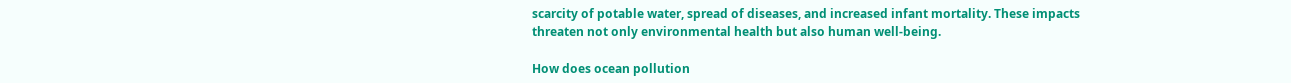scarcity of potable water, spread of diseases, and increased infant mortality. These impacts threaten not only environmental health but also human well-being.

How does ocean pollution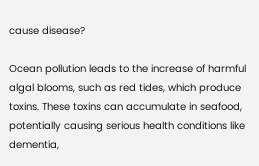cause disease?

Ocean pollution leads to the increase of harmful algal blooms, such as red tides, which produce toxins. These toxins can accumulate in seafood, potentially causing serious health conditions like dementia,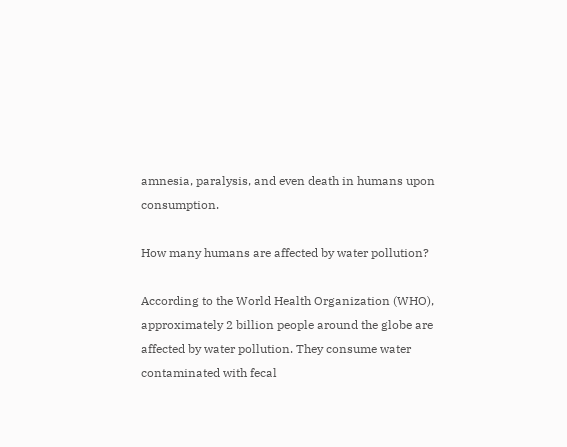amnesia, paralysis, and even death in humans upon consumption.

How many humans are affected by water pollution?

According to the World Health Organization (WHO), approximately 2 billion people around the globe are affected by water pollution. They consume water contaminated with fecal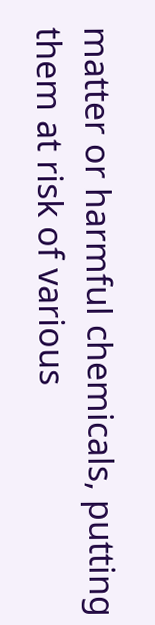matter or harmful chemicals, putting them at risk of various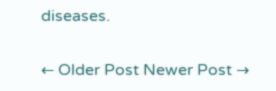diseases.

← Older Post Newer Post →